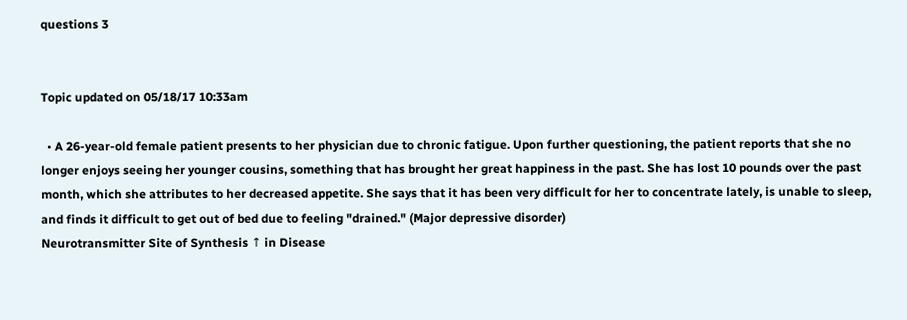questions 3


Topic updated on 05/18/17 10:33am

  • A 26-year-old female patient presents to her physician due to chronic fatigue. Upon further questioning, the patient reports that she no longer enjoys seeing her younger cousins, something that has brought her great happiness in the past. She has lost 10 pounds over the past month, which she attributes to her decreased appetite. She says that it has been very difficult for her to concentrate lately, is unable to sleep, and finds it difficult to get out of bed due to feeling "drained." (Major depressive disorder)
Neurotransmitter Site of Synthesis ↑ in Disease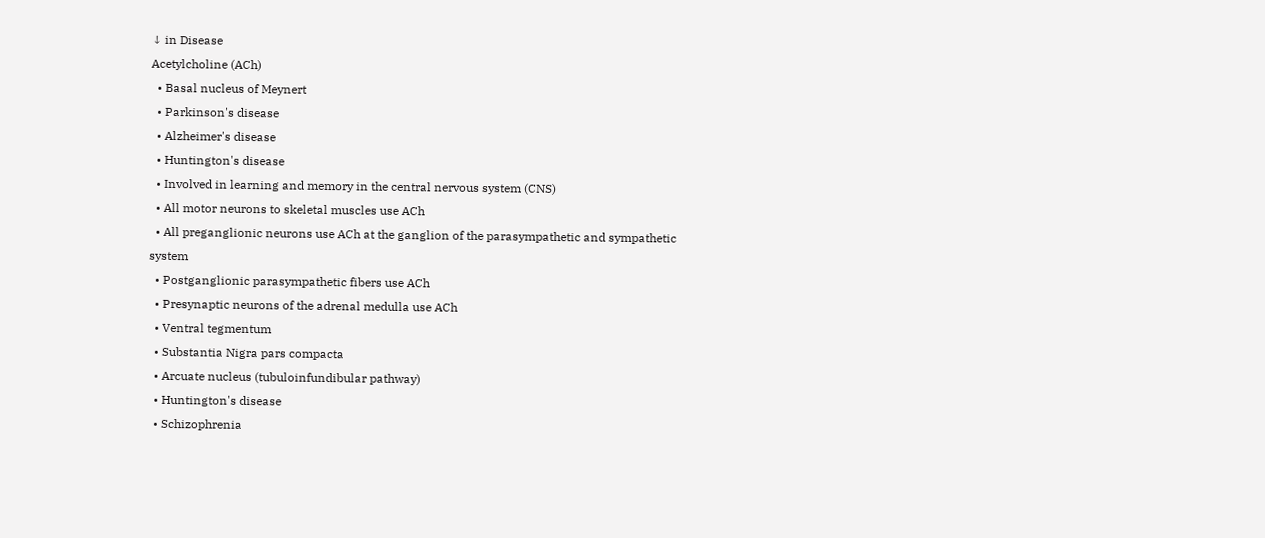↓ in Disease
Acetylcholine (ACh)
  • Basal nucleus of Meynert
  • Parkinson's disease
  • Alzheimer's disease
  • Huntington's disease
  • Involved in learning and memory in the central nervous system (CNS)
  • All motor neurons to skeletal muscles use ACh
  • All preganglionic neurons use ACh at the ganglion of the parasympathetic and sympathetic system
  • Postganglionic parasympathetic fibers use ACh
  • Presynaptic neurons of the adrenal medulla use ACh
  • Ventral tegmentum
  • Substantia Nigra pars compacta
  • Arcuate nucleus (tubuloinfundibular pathway)
  • Huntington's disease
  • Schizophrenia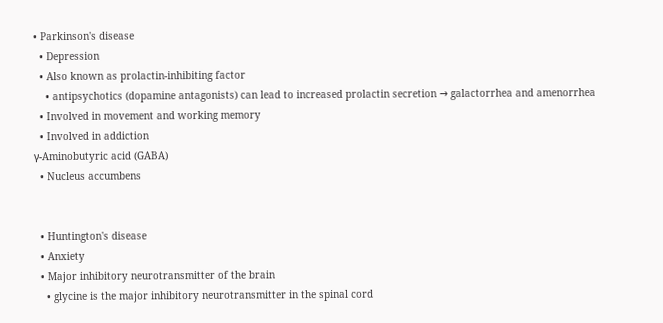• Parkinson's disease
  • Depression
  • Also known as prolactin-inhibiting factor
    • antipsychotics (dopamine antagonists) can lead to increased prolactin secretion → galactorrhea and amenorrhea
  • Involved in movement and working memory
  • Involved in addiction
γ-Aminobutyric acid (GABA)
  • Nucleus accumbens


  • Huntington's disease
  • Anxiety
  • Major inhibitory neurotransmitter of the brain
    • glycine is the major inhibitory neurotransmitter in the spinal cord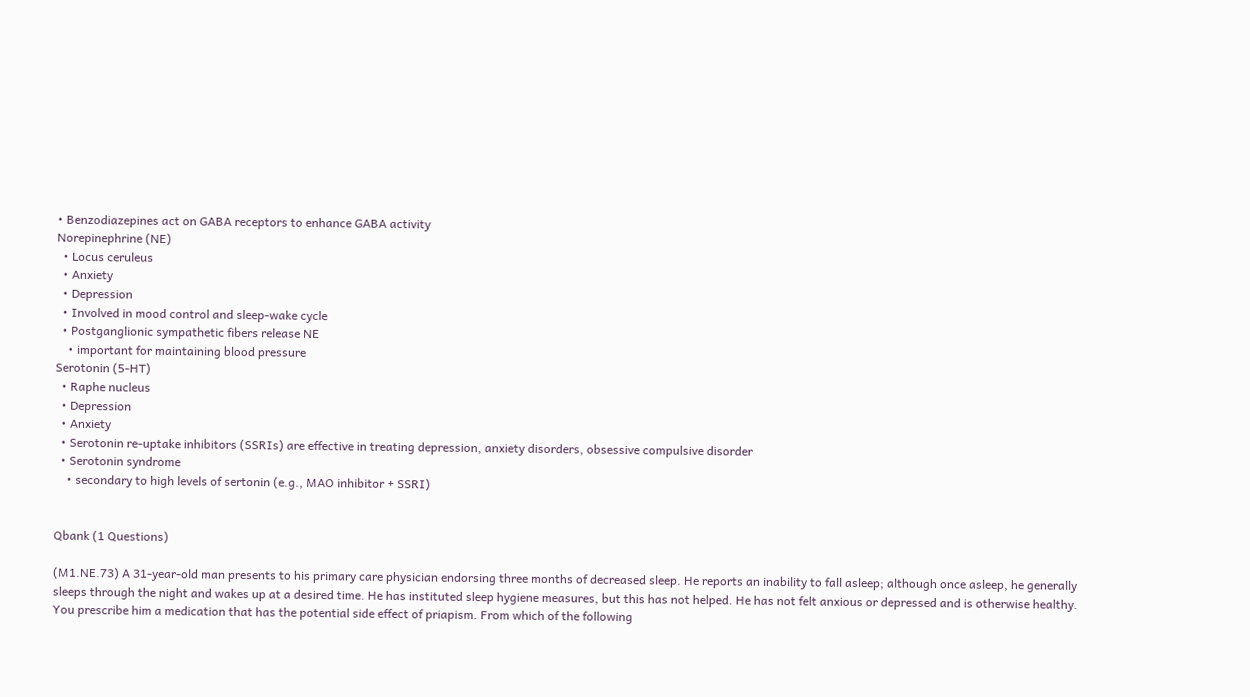• Benzodiazepines act on GABA receptors to enhance GABA activity
Norepinephrine (NE)
  • Locus ceruleus
  • Anxiety
  • Depression
  • Involved in mood control and sleep-wake cycle
  • Postganglionic sympathetic fibers release NE
    • important for maintaining blood pressure
Serotonin (5-HT)
  • Raphe nucleus
  • Depression
  • Anxiety
  • Serotonin re-uptake inhibitors (SSRIs) are effective in treating depression, anxiety disorders, obsessive compulsive disorder
  • Serotonin syndrome
    • secondary to high levels of sertonin (e.g., MAO inhibitor + SSRI)


Qbank (1 Questions)

(M1.NE.73) A 31-year-old man presents to his primary care physician endorsing three months of decreased sleep. He reports an inability to fall asleep; although once asleep, he generally sleeps through the night and wakes up at a desired time. He has instituted sleep hygiene measures, but this has not helped. He has not felt anxious or depressed and is otherwise healthy. You prescribe him a medication that has the potential side effect of priapism. From which of the following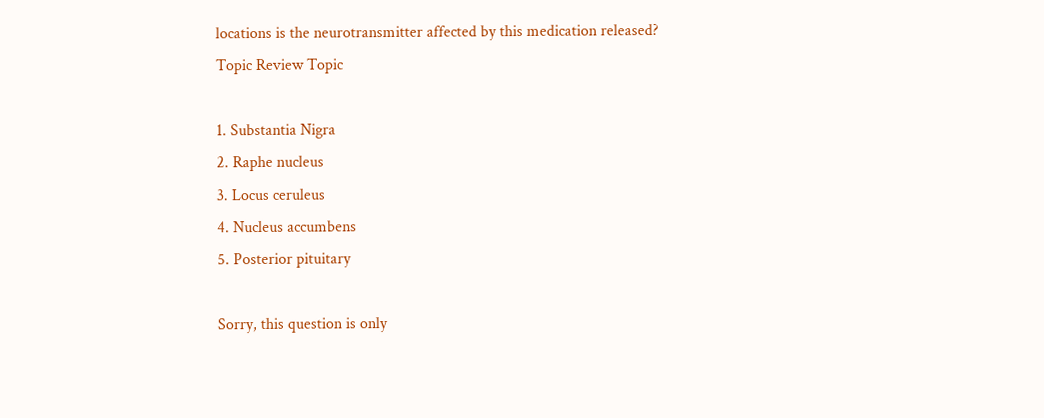locations is the neurotransmitter affected by this medication released? Topic Review Topic

1. Substantia Nigra
2. Raphe nucleus
3. Locus ceruleus
4. Nucleus accumbens
5. Posterior pituitary

Sorry, this question is only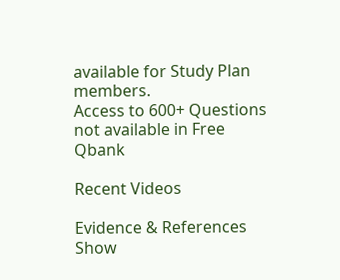available for Study Plan members.
Access to 600+ Questions not available in Free Qbank

Recent Videos

Evidence & References Show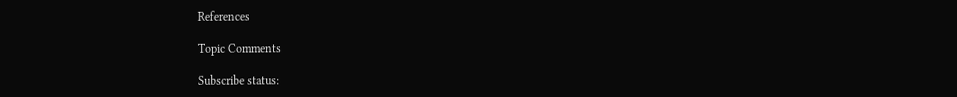References

Topic Comments

Subscribe status: